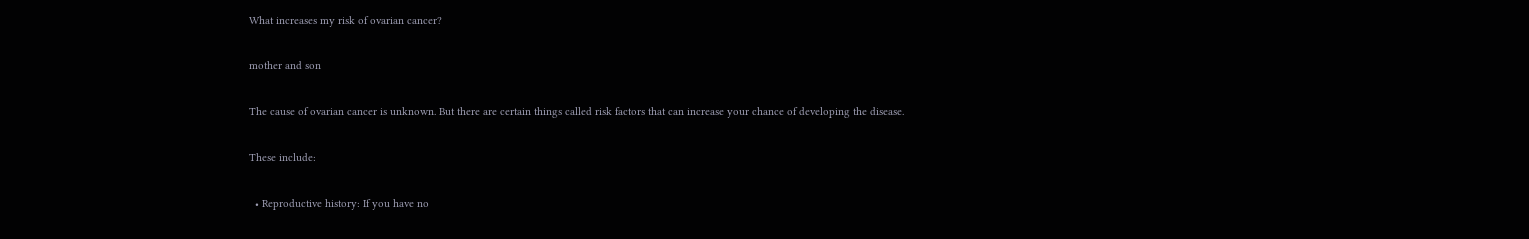What increases my risk of ovarian cancer?

mother and son

The cause of ovarian cancer is unknown. But there are certain things called risk factors that can increase your chance of developing the disease.

These include:

  • Reproductive history: If you have no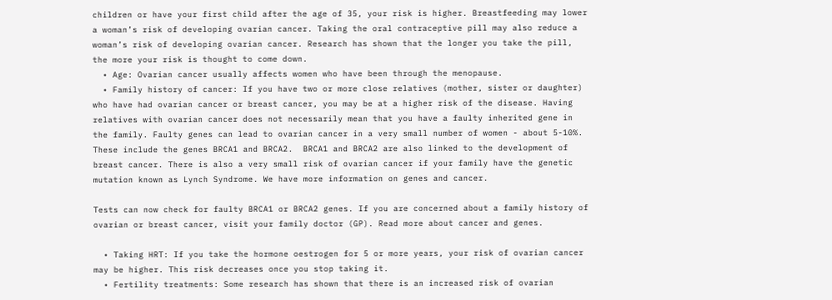children or have your first child after the age of 35, your risk is higher. Breastfeeding may lower a woman’s risk of developing ovarian cancer. Taking the oral contraceptive pill may also reduce a woman’s risk of developing ovarian cancer. Research has shown that the longer you take the pill, the more your risk is thought to come down.
  • Age: Ovarian cancer usually affects women who have been through the menopause.
  • Family history of cancer: If you have two or more close relatives (mother, sister or daughter) who have had ovarian cancer or breast cancer, you may be at a higher risk of the disease. Having relatives with ovarian cancer does not necessarily mean that you have a faulty inherited gene in the family. Faulty genes can lead to ovarian cancer in a very small number of women - about 5-10%. These include the genes BRCA1 and BRCA2.  BRCA1 and BRCA2 are also linked to the development of breast cancer. There is also a very small risk of ovarian cancer if your family have the genetic mutation known as Lynch Syndrome. We have more information on genes and cancer.

Tests can now check for faulty BRCA1 or BRCA2 genes. If you are concerned about a family history of ovarian or breast cancer, visit your family doctor (GP). Read more about cancer and genes.

  • Taking HRT: If you take the hormone oestrogen for 5 or more years, your risk of ovarian cancer may be higher. This risk decreases once you stop taking it.
  • Fertility treatments: Some research has shown that there is an increased risk of ovarian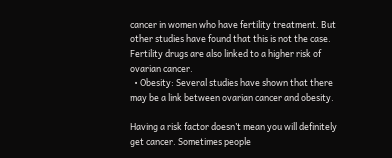cancer in women who have fertility treatment. But other studies have found that this is not the case. Fertility drugs are also linked to a higher risk of ovarian cancer.
  • Obesity: Several studies have shown that there may be a link between ovarian cancer and obesity.

Having a risk factor doesn’t mean you will definitely get cancer. Sometimes people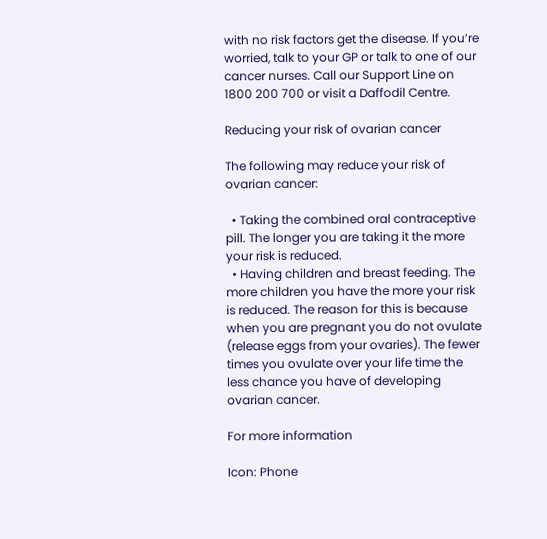with no risk factors get the disease. If you’re worried, talk to your GP or talk to one of our cancer nurses. Call our Support Line on 1800 200 700 or visit a Daffodil Centre.

Reducing your risk of ovarian cancer

The following may reduce your risk of ovarian cancer:

  • Taking the combined oral contraceptive pill. The longer you are taking it the more your risk is reduced.
  • Having children and breast feeding. The more children you have the more your risk is reduced. The reason for this is because when you are pregnant you do not ovulate (release eggs from your ovaries). The fewer times you ovulate over your life time the less chance you have of developing ovarian cancer.

For more information

Icon: Phone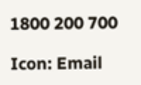1800 200 700

Icon: Email